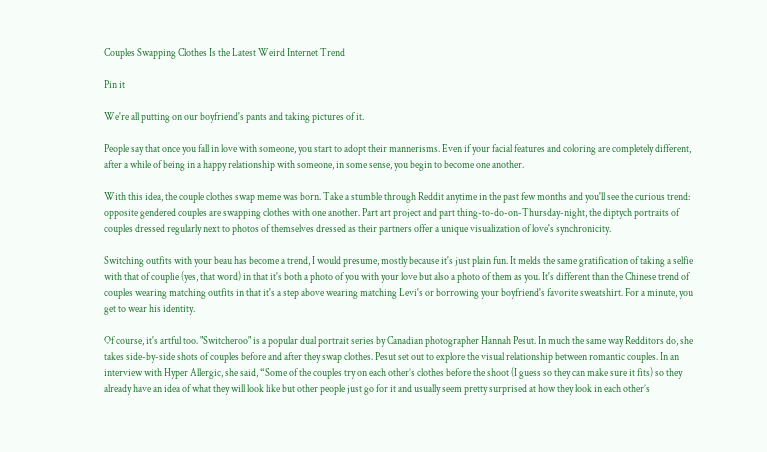Couples Swapping Clothes Is the Latest Weird Internet Trend

Pin it

We're all putting on our boyfriend's pants and taking pictures of it.

People say that once you fall in love with someone, you start to adopt their mannerisms. Even if your facial features and coloring are completely different, after a while of being in a happy relationship with someone, in some sense, you begin to become one another.

With this idea, the couple clothes swap meme was born. Take a stumble through Reddit anytime in the past few months and you'll see the curious trend: opposite gendered couples are swapping clothes with one another. Part art project and part thing-to-do-on-Thursday-night, the diptych portraits of couples dressed regularly next to photos of themselves dressed as their partners offer a unique visualization of love's synchronicity.

Switching outfits with your beau has become a trend, I would presume, mostly because it's just plain fun. It melds the same gratification of taking a selfie with that of couplie (yes, that word) in that it's both a photo of you with your love but also a photo of them as you. It's different than the Chinese trend of couples wearing matching outfits in that it's a step above wearing matching Levi's or borrowing your boyfriend's favorite sweatshirt. For a minute, you get to wear his identity.

Of course, it's artful too. "Switcheroo" is a popular dual portrait series by Canadian photographer Hannah Pesut. In much the same way Redditors do, she takes side-by-side shots of couples before and after they swap clothes. Pesut set out to explore the visual relationship between romantic couples. In an interview with Hyper Allergic, she said, “Some of the couples try on each other’s clothes before the shoot (I guess so they can make sure it fits) so they already have an idea of what they will look like but other people just go for it and usually seem pretty surprised at how they look in each other’s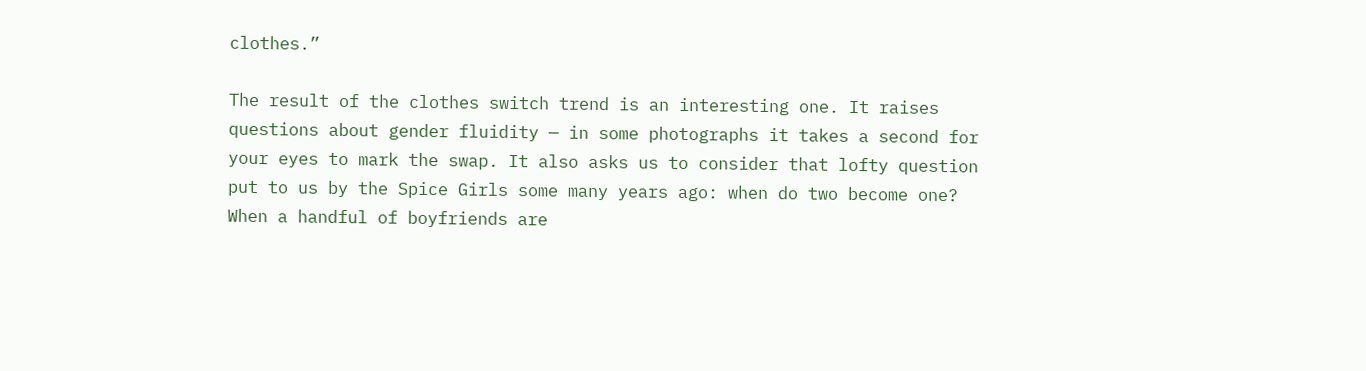clothes.”

The result of the clothes switch trend is an interesting one. It raises questions about gender fluidity — in some photographs it takes a second for your eyes to mark the swap. It also asks us to consider that lofty question put to us by the Spice Girls some many years ago: when do two become one? When a handful of boyfriends are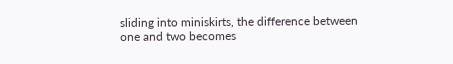sliding into miniskirts, the difference between one and two becomes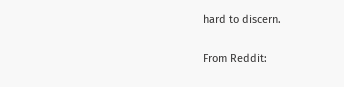hard to discern.

From Reddit: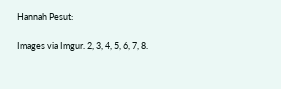Hannah Pesut:

Images via Imgur. 2, 3, 4, 5, 6, 7, 8.